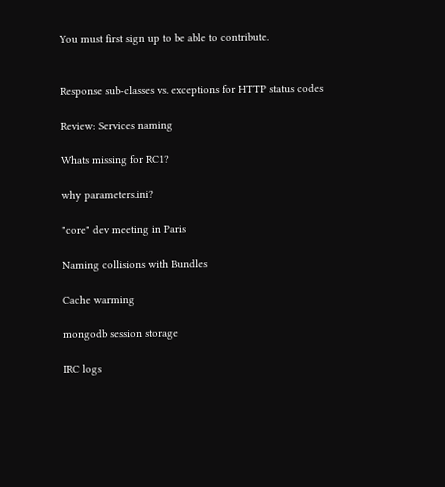You must first sign up to be able to contribute.


Response sub-classes vs. exceptions for HTTP status codes

Review: Services naming

Whats missing for RC1?

why parameters.ini?

"core" dev meeting in Paris

Naming collisions with Bundles

Cache warming

mongodb session storage

IRC logs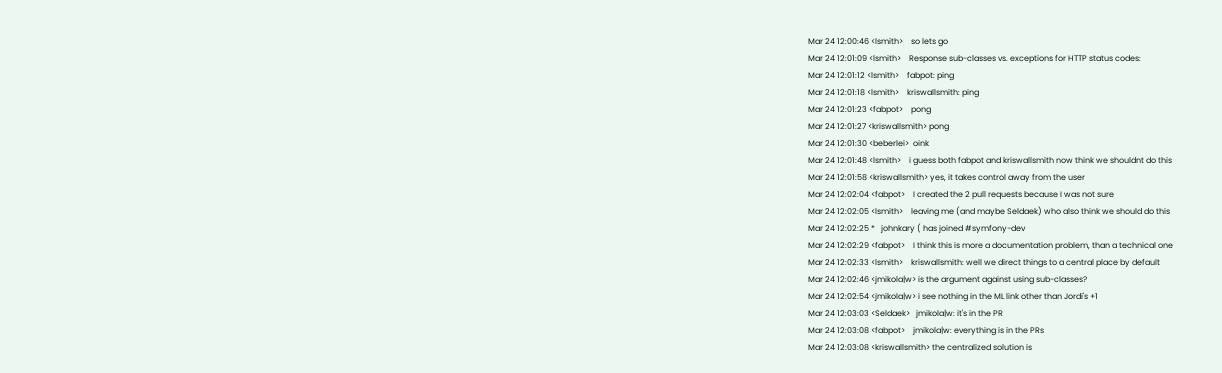Mar 24 12:00:46 <lsmith>    so lets go
Mar 24 12:01:09 <lsmith>    Response sub-classes vs. exceptions for HTTP status codes:
Mar 24 12:01:12 <lsmith>    fabpot: ping
Mar 24 12:01:18 <lsmith>    kriswallsmith: ping
Mar 24 12:01:23 <fabpot>    pong
Mar 24 12:01:27 <kriswallsmith> pong
Mar 24 12:01:30 <beberlei>  oink
Mar 24 12:01:48 <lsmith>    i guess both fabpot and kriswallsmith now think we shouldnt do this
Mar 24 12:01:58 <kriswallsmith> yes, it takes control away from the user
Mar 24 12:02:04 <fabpot>    I created the 2 pull requests because I was not sure
Mar 24 12:02:05 <lsmith>    leaving me (and maybe Seldaek) who also think we should do this
Mar 24 12:02:25 *   johnkary ( has joined #symfony-dev
Mar 24 12:02:29 <fabpot>    I think this is more a documentation problem, than a technical one
Mar 24 12:02:33 <lsmith>    kriswallsmith: well we direct things to a central place by default
Mar 24 12:02:46 <jmikola|w> is the argument against using sub-classes?
Mar 24 12:02:54 <jmikola|w> i see nothing in the ML link other than Jordi's +1
Mar 24 12:03:03 <Seldaek>   jmikola|w: it's in the PR
Mar 24 12:03:08 <fabpot>    jmikola|w: everything is in the PRs
Mar 24 12:03:08 <kriswallsmith> the centralized solution is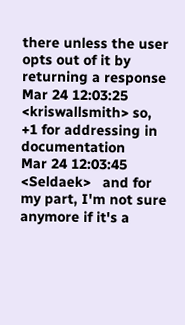there unless the user opts out of it by returning a response
Mar 24 12:03:25 <kriswallsmith> so, +1 for addressing in documentation
Mar 24 12:03:45 <Seldaek>   and for my part, I'm not sure anymore if it's a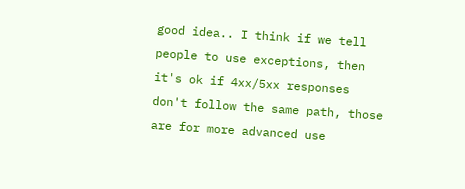good idea.. I think if we tell people to use exceptions, then it's ok if 4xx/5xx responses don't follow the same path, those are for more advanced use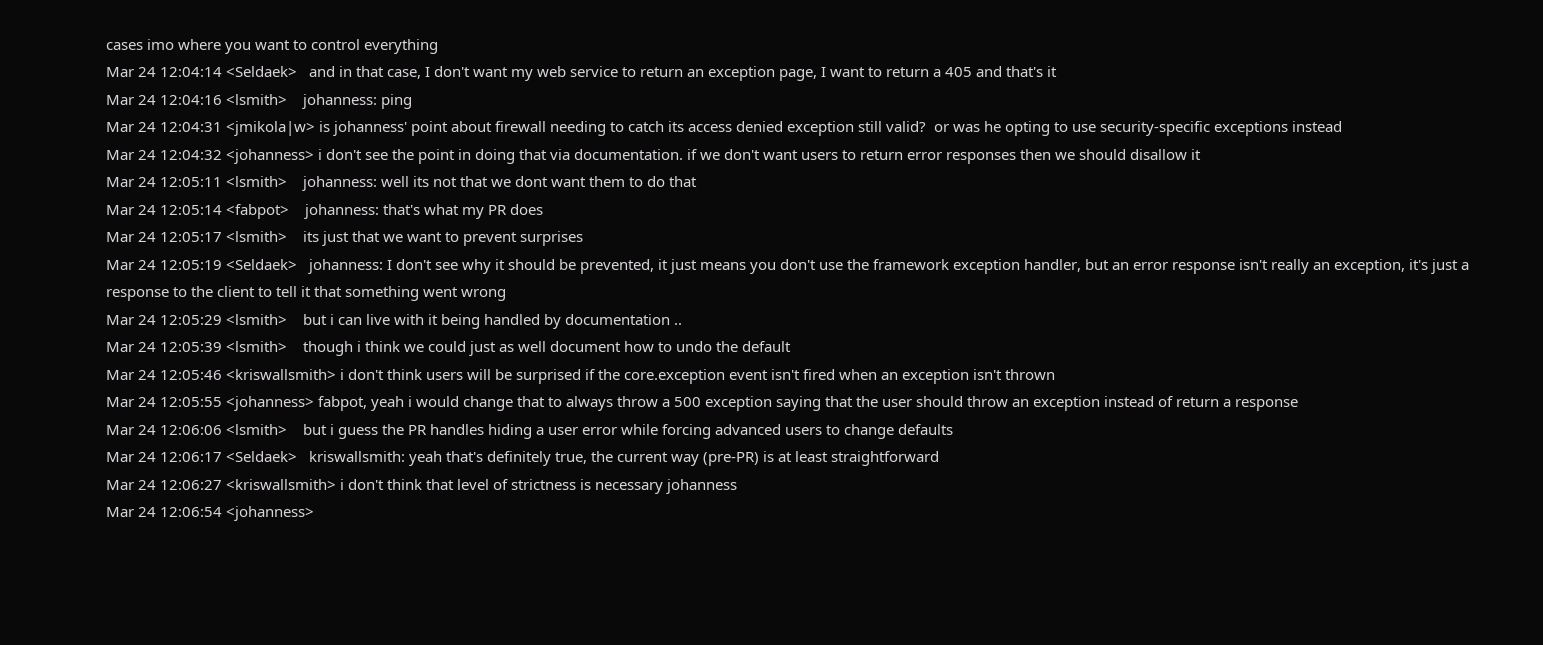cases imo where you want to control everything
Mar 24 12:04:14 <Seldaek>   and in that case, I don't want my web service to return an exception page, I want to return a 405 and that's it
Mar 24 12:04:16 <lsmith>    johanness: ping
Mar 24 12:04:31 <jmikola|w> is johanness' point about firewall needing to catch its access denied exception still valid?  or was he opting to use security-specific exceptions instead
Mar 24 12:04:32 <johanness> i don't see the point in doing that via documentation. if we don't want users to return error responses then we should disallow it
Mar 24 12:05:11 <lsmith>    johanness: well its not that we dont want them to do that
Mar 24 12:05:14 <fabpot>    johanness: that's what my PR does
Mar 24 12:05:17 <lsmith>    its just that we want to prevent surprises
Mar 24 12:05:19 <Seldaek>   johanness: I don't see why it should be prevented, it just means you don't use the framework exception handler, but an error response isn't really an exception, it's just a response to the client to tell it that something went wrong
Mar 24 12:05:29 <lsmith>    but i can live with it being handled by documentation ..
Mar 24 12:05:39 <lsmith>    though i think we could just as well document how to undo the default
Mar 24 12:05:46 <kriswallsmith> i don't think users will be surprised if the core.exception event isn't fired when an exception isn't thrown
Mar 24 12:05:55 <johanness> fabpot, yeah i would change that to always throw a 500 exception saying that the user should throw an exception instead of return a response
Mar 24 12:06:06 <lsmith>    but i guess the PR handles hiding a user error while forcing advanced users to change defaults
Mar 24 12:06:17 <Seldaek>   kriswallsmith: yeah that's definitely true, the current way (pre-PR) is at least straightforward
Mar 24 12:06:27 <kriswallsmith> i don't think that level of strictness is necessary johanness
Mar 24 12:06:54 <johanness>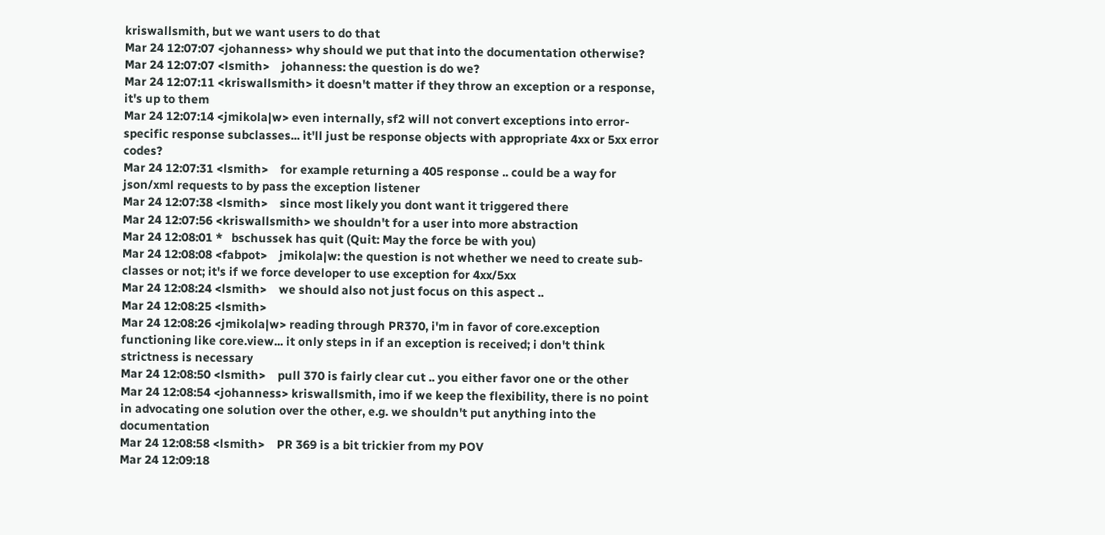kriswallsmith, but we want users to do that
Mar 24 12:07:07 <johanness> why should we put that into the documentation otherwise?
Mar 24 12:07:07 <lsmith>    johanness: the question is do we?
Mar 24 12:07:11 <kriswallsmith> it doesn't matter if they throw an exception or a response, it's up to them
Mar 24 12:07:14 <jmikola|w> even internally, sf2 will not convert exceptions into error-specific response subclasses... it'll just be response objects with appropriate 4xx or 5xx error codes?
Mar 24 12:07:31 <lsmith>    for example returning a 405 response .. could be a way for json/xml requests to by pass the exception listener
Mar 24 12:07:38 <lsmith>    since most likely you dont want it triggered there
Mar 24 12:07:56 <kriswallsmith> we shouldn't for a user into more abstraction
Mar 24 12:08:01 *   bschussek has quit (Quit: May the force be with you)
Mar 24 12:08:08 <fabpot>    jmikola|w: the question is not whether we need to create sub-classes or not; it's if we force developer to use exception for 4xx/5xx
Mar 24 12:08:24 <lsmith>    we should also not just focus on this aspect ..
Mar 24 12:08:25 <lsmith>
Mar 24 12:08:26 <jmikola|w> reading through PR370, i'm in favor of core.exception functioning like core.view... it only steps in if an exception is received; i don't think strictness is necessary
Mar 24 12:08:50 <lsmith>    pull 370 is fairly clear cut .. you either favor one or the other
Mar 24 12:08:54 <johanness> kriswallsmith, imo if we keep the flexibility, there is no point in advocating one solution over the other, e.g. we shouldn't put anything into the documentation
Mar 24 12:08:58 <lsmith>    PR 369 is a bit trickier from my POV
Mar 24 12:09:18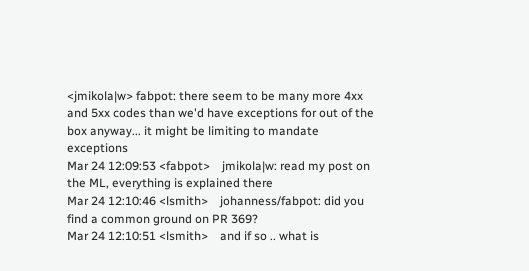<jmikola|w> fabpot: there seem to be many more 4xx and 5xx codes than we'd have exceptions for out of the box anyway... it might be limiting to mandate exceptions
Mar 24 12:09:53 <fabpot>    jmikola|w: read my post on the ML, everything is explained there
Mar 24 12:10:46 <lsmith>    johanness/fabpot: did you find a common ground on PR 369?
Mar 24 12:10:51 <lsmith>    and if so .. what is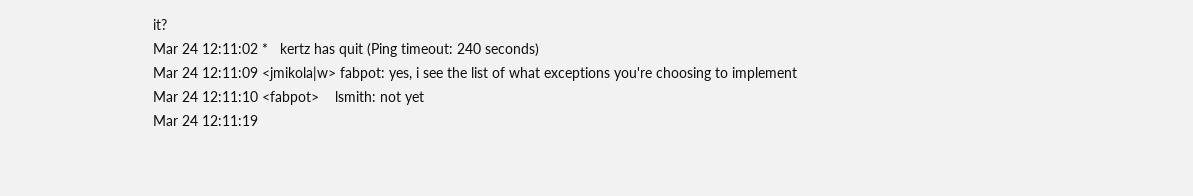it?
Mar 24 12:11:02 *   kertz has quit (Ping timeout: 240 seconds)
Mar 24 12:11:09 <jmikola|w> fabpot: yes, i see the list of what exceptions you're choosing to implement
Mar 24 12:11:10 <fabpot>    lsmith: not yet
Mar 24 12:11:19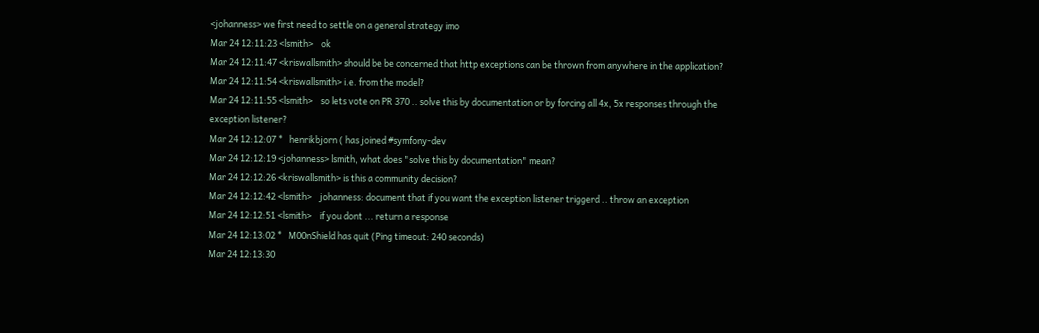<johanness> we first need to settle on a general strategy imo
Mar 24 12:11:23 <lsmith>    ok
Mar 24 12:11:47 <kriswallsmith> should be be concerned that http exceptions can be thrown from anywhere in the application?
Mar 24 12:11:54 <kriswallsmith> i.e. from the model?
Mar 24 12:11:55 <lsmith>    so lets vote on PR 370 .. solve this by documentation or by forcing all 4x, 5x responses through the exception listener?
Mar 24 12:12:07 *   henrikbjorn ( has joined #symfony-dev
Mar 24 12:12:19 <johanness> lsmith, what does "solve this by documentation" mean?
Mar 24 12:12:26 <kriswallsmith> is this a community decision?
Mar 24 12:12:42 <lsmith>    johanness: document that if you want the exception listener triggerd .. throw an exception
Mar 24 12:12:51 <lsmith>    if you dont ... return a response
Mar 24 12:13:02 *   M00nShield has quit (Ping timeout: 240 seconds)
Mar 24 12:13:30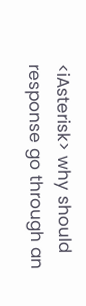<iAsterisk> why should response go through an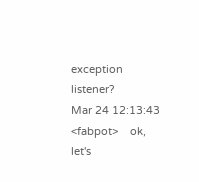exception listener?
Mar 24 12:13:43 <fabpot>    ok, let's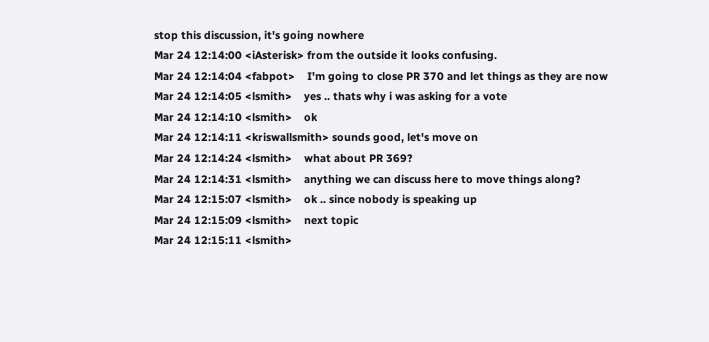stop this discussion, it's going nowhere
Mar 24 12:14:00 <iAsterisk> from the outside it looks confusing.
Mar 24 12:14:04 <fabpot>    I'm going to close PR 370 and let things as they are now
Mar 24 12:14:05 <lsmith>    yes .. thats why i was asking for a vote
Mar 24 12:14:10 <lsmith>    ok
Mar 24 12:14:11 <kriswallsmith> sounds good, let's move on
Mar 24 12:14:24 <lsmith>    what about PR 369?
Mar 24 12:14:31 <lsmith>    anything we can discuss here to move things along?
Mar 24 12:15:07 <lsmith>    ok .. since nobody is speaking up
Mar 24 12:15:09 <lsmith>    next topic
Mar 24 12:15:11 <lsmith>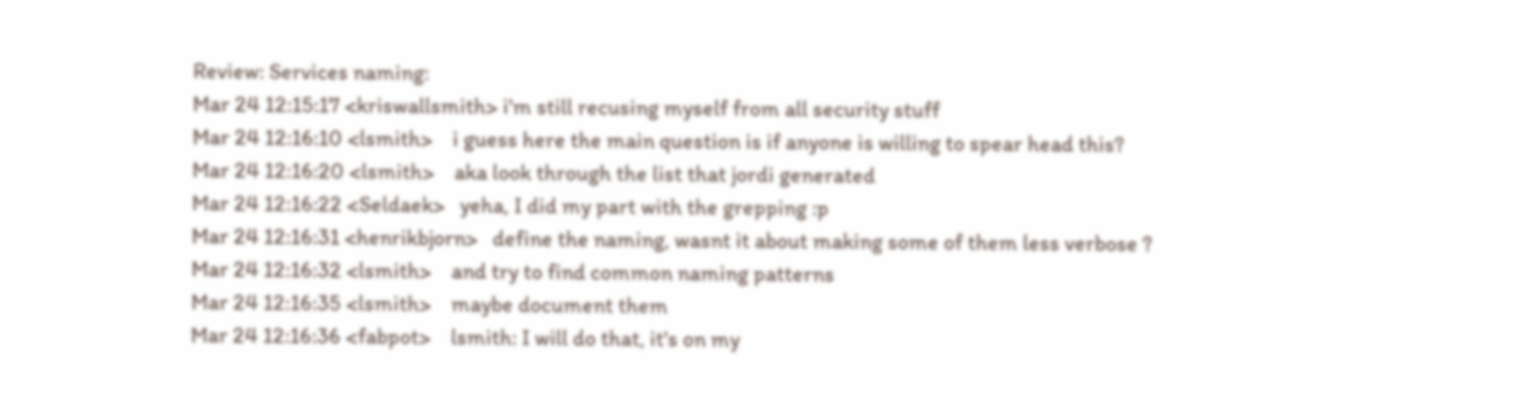Review: Services naming:
Mar 24 12:15:17 <kriswallsmith> i'm still recusing myself from all security stuff
Mar 24 12:16:10 <lsmith>    i guess here the main question is if anyone is willing to spear head this?
Mar 24 12:16:20 <lsmith>    aka look through the list that jordi generated
Mar 24 12:16:22 <Seldaek>   yeha, I did my part with the grepping :p
Mar 24 12:16:31 <henrikbjorn>   define the naming, wasnt it about making some of them less verbose ?
Mar 24 12:16:32 <lsmith>    and try to find common naming patterns
Mar 24 12:16:35 <lsmith>    maybe document them
Mar 24 12:16:36 <fabpot>    lsmith: I will do that, it's on my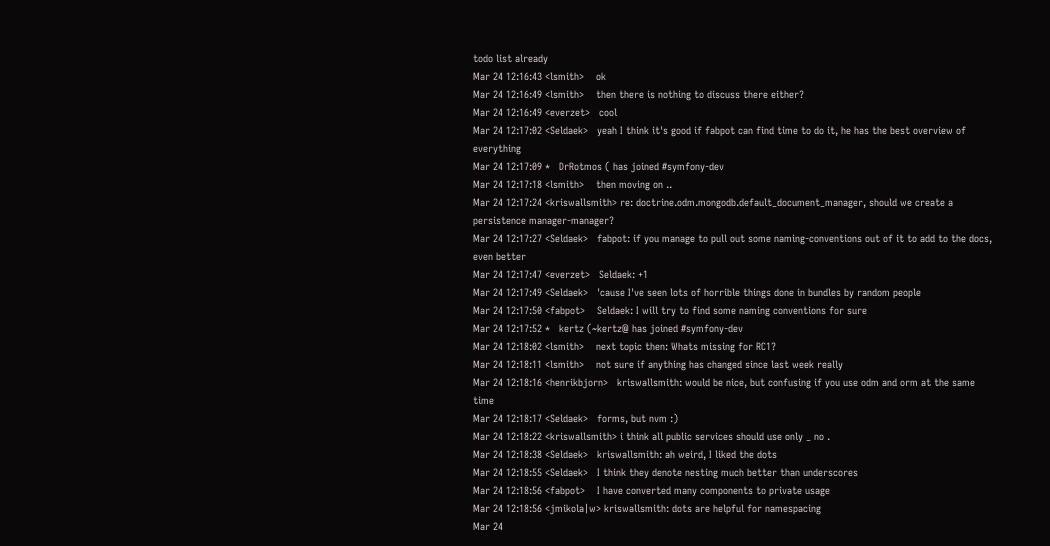todo list already
Mar 24 12:16:43 <lsmith>    ok
Mar 24 12:16:49 <lsmith>    then there is nothing to discuss there either?
Mar 24 12:16:49 <everzet>   cool
Mar 24 12:17:02 <Seldaek>   yeah I think it's good if fabpot can find time to do it, he has the best overview of everything
Mar 24 12:17:09 *   DrRotmos ( has joined #symfony-dev
Mar 24 12:17:18 <lsmith>    then moving on ..
Mar 24 12:17:24 <kriswallsmith> re: doctrine.odm.mongodb.default_document_manager, should we create a persistence manager-manager?
Mar 24 12:17:27 <Seldaek>   fabpot: if you manage to pull out some naming-conventions out of it to add to the docs, even better
Mar 24 12:17:47 <everzet>   Seldaek: +1
Mar 24 12:17:49 <Seldaek>   'cause I've seen lots of horrible things done in bundles by random people
Mar 24 12:17:50 <fabpot>    Seldaek: I will try to find some naming conventions for sure
Mar 24 12:17:52 *   kertz (~kertz@ has joined #symfony-dev
Mar 24 12:18:02 <lsmith>    next topic then: Whats missing for RC1?
Mar 24 12:18:11 <lsmith>    not sure if anything has changed since last week really
Mar 24 12:18:16 <henrikbjorn>   kriswallsmith: would be nice, but confusing if you use odm and orm at the same time
Mar 24 12:18:17 <Seldaek>   forms, but nvm :)
Mar 24 12:18:22 <kriswallsmith> i think all public services should use only _ no .
Mar 24 12:18:38 <Seldaek>   kriswallsmith: ah weird, I liked the dots
Mar 24 12:18:55 <Seldaek>   I think they denote nesting much better than underscores
Mar 24 12:18:56 <fabpot>    I have converted many components to private usage
Mar 24 12:18:56 <jmikola|w> kriswallsmith: dots are helpful for namespacing
Mar 24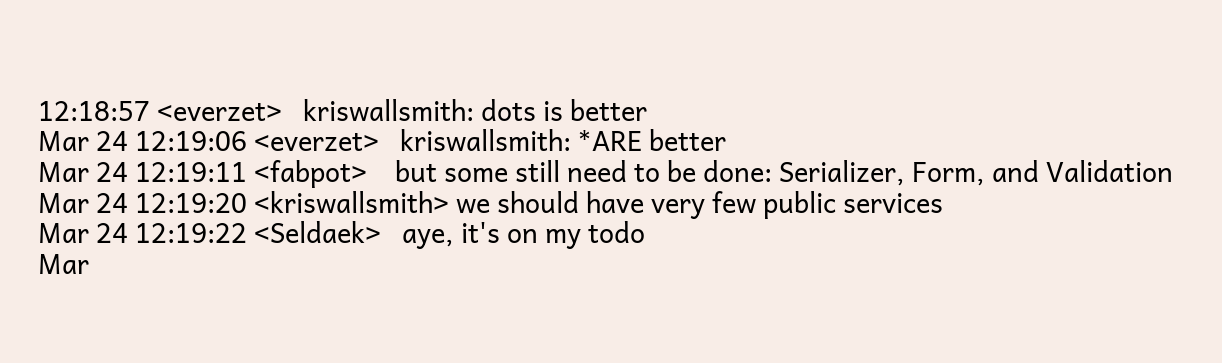12:18:57 <everzet>   kriswallsmith: dots is better
Mar 24 12:19:06 <everzet>   kriswallsmith: *ARE better
Mar 24 12:19:11 <fabpot>    but some still need to be done: Serializer, Form, and Validation
Mar 24 12:19:20 <kriswallsmith> we should have very few public services
Mar 24 12:19:22 <Seldaek>   aye, it's on my todo
Mar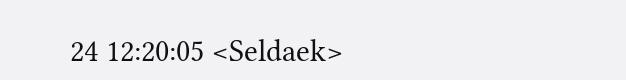24 12:20:05 <Seldaek>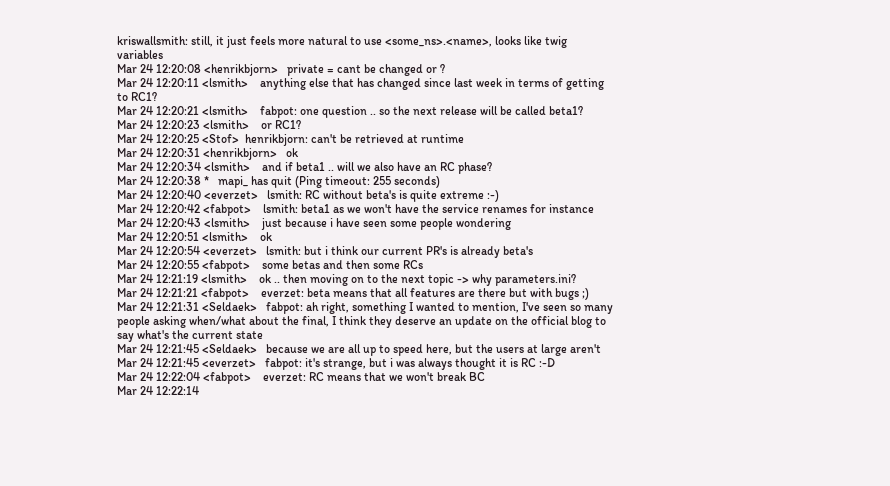kriswallsmith: still, it just feels more natural to use <some_ns>.<name>, looks like twig variables
Mar 24 12:20:08 <henrikbjorn>   private = cant be changed or ?
Mar 24 12:20:11 <lsmith>    anything else that has changed since last week in terms of getting to RC1?
Mar 24 12:20:21 <lsmith>    fabpot: one question .. so the next release will be called beta1?
Mar 24 12:20:23 <lsmith>    or RC1?
Mar 24 12:20:25 <Stof>  henrikbjorn: can't be retrieved at runtime
Mar 24 12:20:31 <henrikbjorn>   ok
Mar 24 12:20:34 <lsmith>    and if beta1 .. will we also have an RC phase?
Mar 24 12:20:38 *   mapi_ has quit (Ping timeout: 255 seconds)
Mar 24 12:20:40 <everzet>   lsmith: RC without beta's is quite extreme :-)
Mar 24 12:20:42 <fabpot>    lsmith: beta1 as we won't have the service renames for instance
Mar 24 12:20:43 <lsmith>    just because i have seen some people wondering
Mar 24 12:20:51 <lsmith>    ok
Mar 24 12:20:54 <everzet>   lsmith: but i think our current PR's is already beta's
Mar 24 12:20:55 <fabpot>    some betas and then some RCs
Mar 24 12:21:19 <lsmith>    ok .. then moving on to the next topic -> why parameters.ini?
Mar 24 12:21:21 <fabpot>    everzet: beta means that all features are there but with bugs ;)
Mar 24 12:21:31 <Seldaek>   fabpot: ah right, something I wanted to mention, I've seen so many people asking when/what about the final, I think they deserve an update on the official blog to say what's the current state
Mar 24 12:21:45 <Seldaek>   because we are all up to speed here, but the users at large aren't
Mar 24 12:21:45 <everzet>   fabpot: it's strange, but i was always thought it is RC :-D
Mar 24 12:22:04 <fabpot>    everzet: RC means that we won't break BC
Mar 24 12:22:14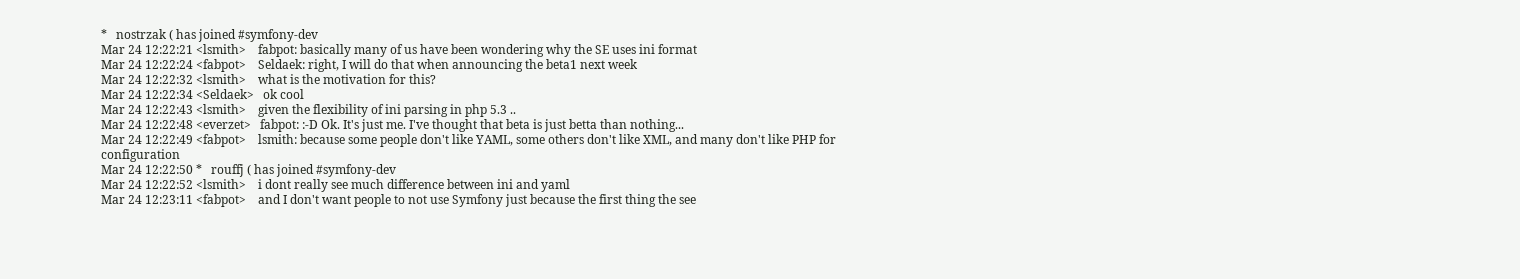*   nostrzak ( has joined #symfony-dev
Mar 24 12:22:21 <lsmith>    fabpot: basically many of us have been wondering why the SE uses ini format
Mar 24 12:22:24 <fabpot>    Seldaek: right, I will do that when announcing the beta1 next week
Mar 24 12:22:32 <lsmith>    what is the motivation for this?
Mar 24 12:22:34 <Seldaek>   ok cool
Mar 24 12:22:43 <lsmith>    given the flexibility of ini parsing in php 5.3 ..
Mar 24 12:22:48 <everzet>   fabpot: :-D Ok. It's just me. I've thought that beta is just betta than nothing...
Mar 24 12:22:49 <fabpot>    lsmith: because some people don't like YAML, some others don't like XML, and many don't like PHP for configuration
Mar 24 12:22:50 *   rouffj ( has joined #symfony-dev
Mar 24 12:22:52 <lsmith>    i dont really see much difference between ini and yaml
Mar 24 12:23:11 <fabpot>    and I don't want people to not use Symfony just because the first thing the see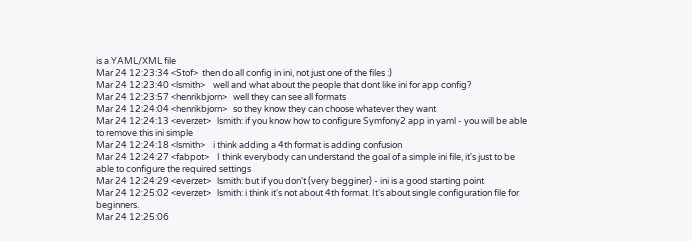is a YAML/XML file
Mar 24 12:23:34 <Stof>  then do all config in ini, not just one of the files :)
Mar 24 12:23:40 <lsmith>    well and what about the people that dont like ini for app config?
Mar 24 12:23:57 <henrikbjorn>   well they can see all formats
Mar 24 12:24:04 <henrikbjorn>   so they know they can choose whatever they want
Mar 24 12:24:13 <everzet>   lsmith: if you know how to configure Symfony2 app in yaml - you will be able to remove this ini simple
Mar 24 12:24:18 <lsmith>    i think adding a 4th format is adding confusion
Mar 24 12:24:27 <fabpot>    I think everybody can understand the goal of a simple ini file, it's just to be able to configure the required settings
Mar 24 12:24:29 <everzet>   lsmith: but if you don't (very begginer) - ini is a good starting point
Mar 24 12:25:02 <everzet>   lsmith: i think it's not about 4th format. It's about single configuration file for beginners.
Mar 24 12:25:06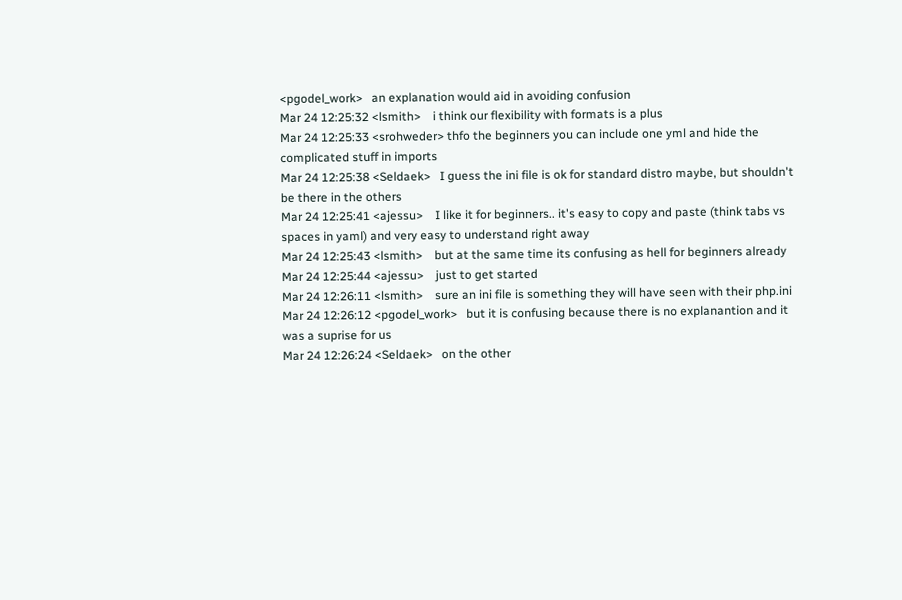<pgodel_work>   an explanation would aid in avoiding confusion
Mar 24 12:25:32 <lsmith>    i think our flexibility with formats is a plus
Mar 24 12:25:33 <srohweder> thfo the beginners you can include one yml and hide the complicated stuff in imports
Mar 24 12:25:38 <Seldaek>   I guess the ini file is ok for standard distro maybe, but shouldn't be there in the others
Mar 24 12:25:41 <ajessu>    I like it for beginners.. it's easy to copy and paste (think tabs vs spaces in yaml) and very easy to understand right away
Mar 24 12:25:43 <lsmith>    but at the same time its confusing as hell for beginners already
Mar 24 12:25:44 <ajessu>    just to get started
Mar 24 12:26:11 <lsmith>    sure an ini file is something they will have seen with their php.ini
Mar 24 12:26:12 <pgodel_work>   but it is confusing because there is no explanantion and it was a suprise for us
Mar 24 12:26:24 <Seldaek>   on the other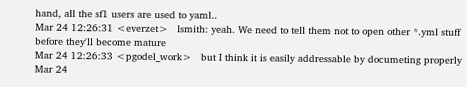hand, all the sf1 users are used to yaml..
Mar 24 12:26:31 <everzet>   lsmith: yeah. We need to tell them not to open other *.yml stuff before they'll become mature
Mar 24 12:26:33 <pgodel_work>   but I think it is easily addressable by documeting properly
Mar 24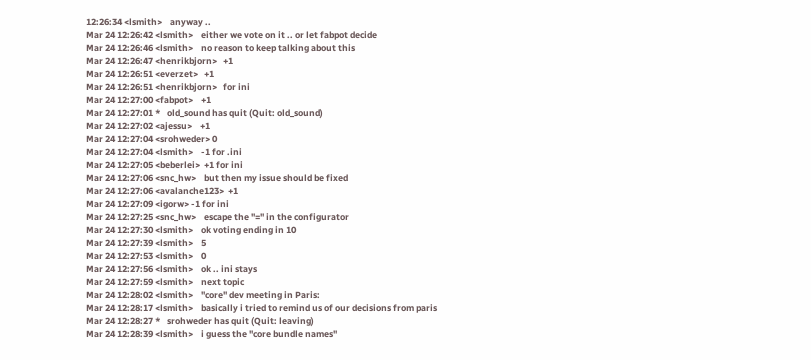12:26:34 <lsmith>    anyway ..
Mar 24 12:26:42 <lsmith>    either we vote on it .. or let fabpot decide
Mar 24 12:26:46 <lsmith>    no reason to keep talking about this
Mar 24 12:26:47 <henrikbjorn>   +1
Mar 24 12:26:51 <everzet>   +1
Mar 24 12:26:51 <henrikbjorn>   for ini
Mar 24 12:27:00 <fabpot>    +1
Mar 24 12:27:01 *   old_sound has quit (Quit: old_sound)
Mar 24 12:27:02 <ajessu>    +1
Mar 24 12:27:04 <srohweder> 0
Mar 24 12:27:04 <lsmith>    -1 for .ini
Mar 24 12:27:05 <beberlei>  +1 for ini
Mar 24 12:27:06 <snc_hw>    but then my issue should be fixed
Mar 24 12:27:06 <avalanche123>  +1
Mar 24 12:27:09 <igorw> -1 for ini
Mar 24 12:27:25 <snc_hw>    escape the "=" in the configurator
Mar 24 12:27:30 <lsmith>    ok voting ending in 10
Mar 24 12:27:39 <lsmith>    5
Mar 24 12:27:53 <lsmith>    0
Mar 24 12:27:56 <lsmith>    ok .. ini stays
Mar 24 12:27:59 <lsmith>    next topic
Mar 24 12:28:02 <lsmith>    "core" dev meeting in Paris:
Mar 24 12:28:17 <lsmith>    basically i tried to remind us of our decisions from paris
Mar 24 12:28:27 *   srohweder has quit (Quit: leaving)
Mar 24 12:28:39 <lsmith>    i guess the "core bundle names"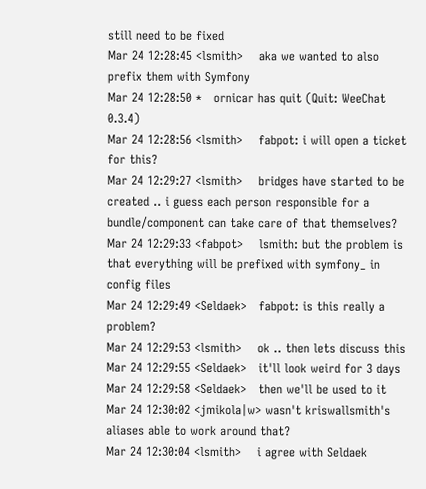still need to be fixed
Mar 24 12:28:45 <lsmith>    aka we wanted to also prefix them with Symfony
Mar 24 12:28:50 *   ornicar has quit (Quit: WeeChat 0.3.4)
Mar 24 12:28:56 <lsmith>    fabpot: i will open a ticket for this?
Mar 24 12:29:27 <lsmith>    bridges have started to be created .. i guess each person responsible for a bundle/component can take care of that themselves?
Mar 24 12:29:33 <fabpot>    lsmith: but the problem is that everything will be prefixed with symfony_ in config files
Mar 24 12:29:49 <Seldaek>   fabpot: is this really a problem?
Mar 24 12:29:53 <lsmith>    ok .. then lets discuss this
Mar 24 12:29:55 <Seldaek>   it'll look weird for 3 days
Mar 24 12:29:58 <Seldaek>   then we'll be used to it
Mar 24 12:30:02 <jmikola|w> wasn't kriswallsmith's aliases able to work around that?
Mar 24 12:30:04 <lsmith>    i agree with Seldaek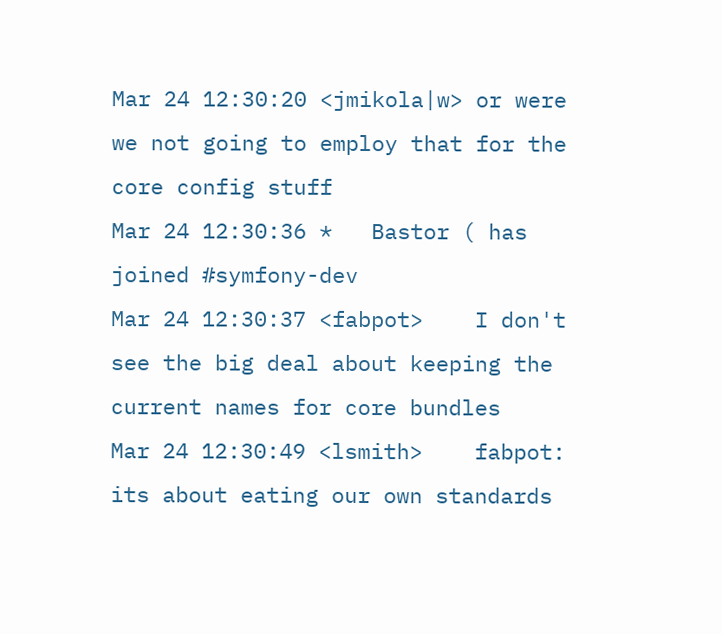Mar 24 12:30:20 <jmikola|w> or were we not going to employ that for the core config stuff
Mar 24 12:30:36 *   Bastor ( has joined #symfony-dev
Mar 24 12:30:37 <fabpot>    I don't see the big deal about keeping the current names for core bundles
Mar 24 12:30:49 <lsmith>    fabpot: its about eating our own standards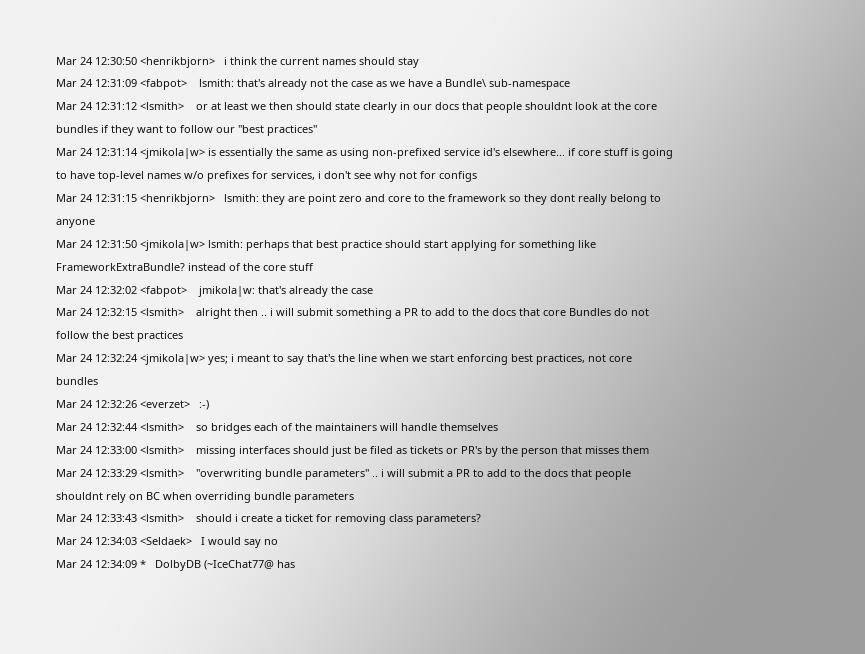Mar 24 12:30:50 <henrikbjorn>   i think the current names should stay
Mar 24 12:31:09 <fabpot>    lsmith: that's already not the case as we have a Bundle\ sub-namespace
Mar 24 12:31:12 <lsmith>    or at least we then should state clearly in our docs that people shouldnt look at the core bundles if they want to follow our "best practices"
Mar 24 12:31:14 <jmikola|w> is essentially the same as using non-prefixed service id's elsewhere... if core stuff is going to have top-level names w/o prefixes for services, i don't see why not for configs
Mar 24 12:31:15 <henrikbjorn>   lsmith: they are point zero and core to the framework so they dont really belong to anyone
Mar 24 12:31:50 <jmikola|w> lsmith: perhaps that best practice should start applying for something like FrameworkExtraBundle? instead of the core stuff
Mar 24 12:32:02 <fabpot>    jmikola|w: that's already the case
Mar 24 12:32:15 <lsmith>    alright then .. i will submit something a PR to add to the docs that core Bundles do not follow the best practices
Mar 24 12:32:24 <jmikola|w> yes; i meant to say that's the line when we start enforcing best practices, not core bundles
Mar 24 12:32:26 <everzet>   :-)
Mar 24 12:32:44 <lsmith>    so bridges each of the maintainers will handle themselves
Mar 24 12:33:00 <lsmith>    missing interfaces should just be filed as tickets or PR's by the person that misses them
Mar 24 12:33:29 <lsmith>    "overwriting bundle parameters" .. i will submit a PR to add to the docs that people shouldnt rely on BC when overriding bundle parameters
Mar 24 12:33:43 <lsmith>    should i create a ticket for removing class parameters?
Mar 24 12:34:03 <Seldaek>   I would say no
Mar 24 12:34:09 *   DolbyDB (~IceChat77@ has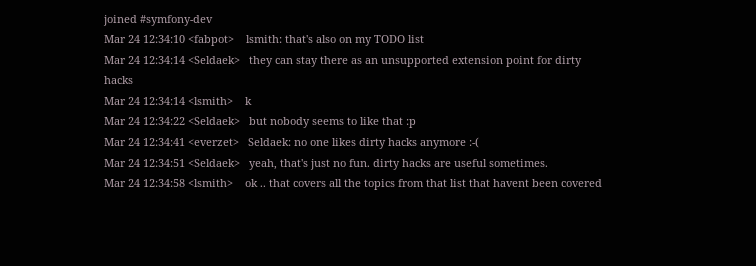joined #symfony-dev
Mar 24 12:34:10 <fabpot>    lsmith: that's also on my TODO list
Mar 24 12:34:14 <Seldaek>   they can stay there as an unsupported extension point for dirty hacks
Mar 24 12:34:14 <lsmith>    k
Mar 24 12:34:22 <Seldaek>   but nobody seems to like that :p
Mar 24 12:34:41 <everzet>   Seldaek: no one likes dirty hacks anymore :-(
Mar 24 12:34:51 <Seldaek>   yeah, that's just no fun. dirty hacks are useful sometimes.
Mar 24 12:34:58 <lsmith>    ok .. that covers all the topics from that list that havent been covered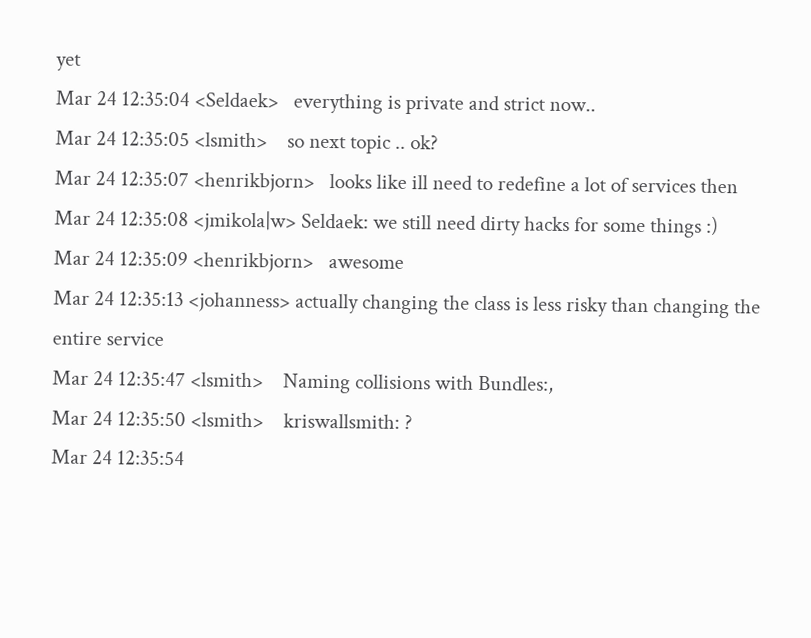yet
Mar 24 12:35:04 <Seldaek>   everything is private and strict now..
Mar 24 12:35:05 <lsmith>    so next topic .. ok?
Mar 24 12:35:07 <henrikbjorn>   looks like ill need to redefine a lot of services then
Mar 24 12:35:08 <jmikola|w> Seldaek: we still need dirty hacks for some things :)
Mar 24 12:35:09 <henrikbjorn>   awesome
Mar 24 12:35:13 <johanness> actually changing the class is less risky than changing the entire service
Mar 24 12:35:47 <lsmith>    Naming collisions with Bundles:,
Mar 24 12:35:50 <lsmith>    kriswallsmith: ?
Mar 24 12:35:54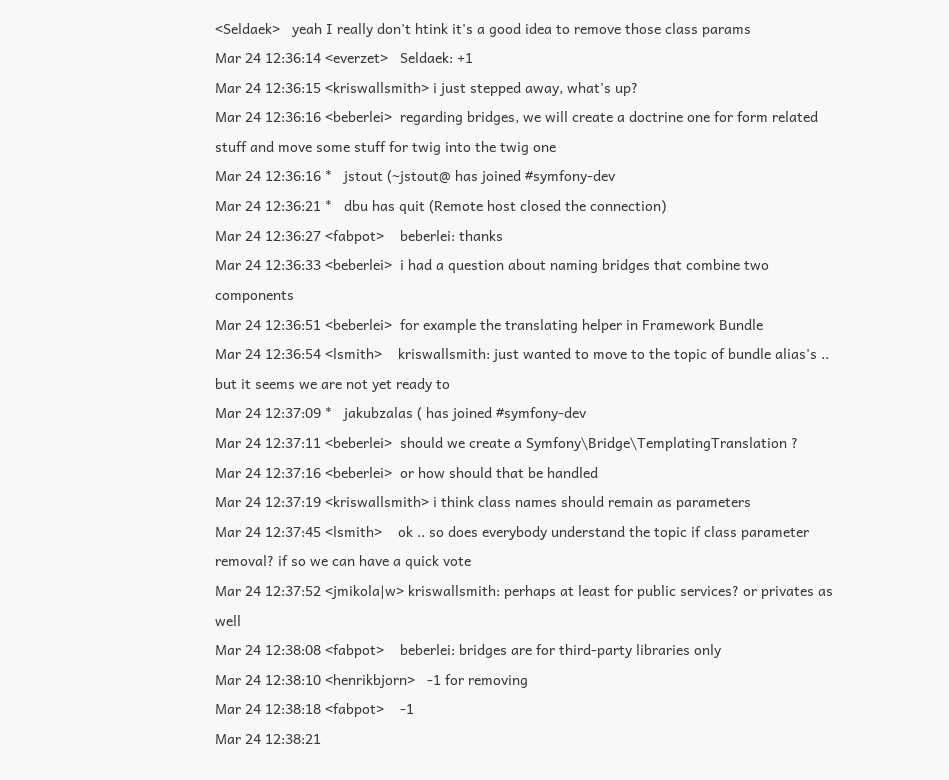<Seldaek>   yeah I really don't htink it's a good idea to remove those class params
Mar 24 12:36:14 <everzet>   Seldaek: +1
Mar 24 12:36:15 <kriswallsmith> i just stepped away, what's up?
Mar 24 12:36:16 <beberlei>  regarding bridges, we will create a doctrine one for form related stuff and move some stuff for twig into the twig one
Mar 24 12:36:16 *   jstout (~jstout@ has joined #symfony-dev
Mar 24 12:36:21 *   dbu has quit (Remote host closed the connection)
Mar 24 12:36:27 <fabpot>    beberlei: thanks
Mar 24 12:36:33 <beberlei>  i had a question about naming bridges that combine two components
Mar 24 12:36:51 <beberlei>  for example the translating helper in Framework Bundle
Mar 24 12:36:54 <lsmith>    kriswallsmith: just wanted to move to the topic of bundle alias's .. but it seems we are not yet ready to
Mar 24 12:37:09 *   jakubzalas ( has joined #symfony-dev
Mar 24 12:37:11 <beberlei>  should we create a Symfony\Bridge\TemplatingTranslation ?
Mar 24 12:37:16 <beberlei>  or how should that be handled
Mar 24 12:37:19 <kriswallsmith> i think class names should remain as parameters
Mar 24 12:37:45 <lsmith>    ok .. so does everybody understand the topic if class parameter removal? if so we can have a quick vote
Mar 24 12:37:52 <jmikola|w> kriswallsmith: perhaps at least for public services? or privates as well
Mar 24 12:38:08 <fabpot>    beberlei: bridges are for third-party libraries only
Mar 24 12:38:10 <henrikbjorn>   -1 for removing
Mar 24 12:38:18 <fabpot>    -1
Mar 24 12:38:21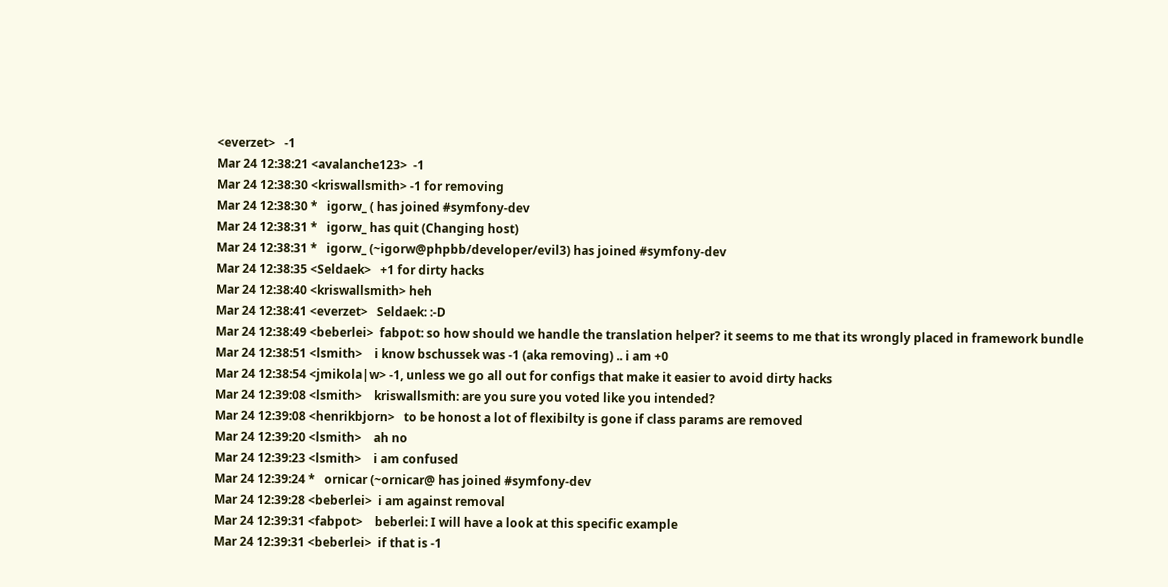<everzet>   -1
Mar 24 12:38:21 <avalanche123>  -1
Mar 24 12:38:30 <kriswallsmith> -1 for removing
Mar 24 12:38:30 *   igorw_ ( has joined #symfony-dev
Mar 24 12:38:31 *   igorw_ has quit (Changing host)
Mar 24 12:38:31 *   igorw_ (~igorw@phpbb/developer/evil3) has joined #symfony-dev
Mar 24 12:38:35 <Seldaek>   +1 for dirty hacks
Mar 24 12:38:40 <kriswallsmith> heh
Mar 24 12:38:41 <everzet>   Seldaek: :-D
Mar 24 12:38:49 <beberlei>  fabpot: so how should we handle the translation helper? it seems to me that its wrongly placed in framework bundle
Mar 24 12:38:51 <lsmith>    i know bschussek was -1 (aka removing) .. i am +0
Mar 24 12:38:54 <jmikola|w> -1, unless we go all out for configs that make it easier to avoid dirty hacks
Mar 24 12:39:08 <lsmith>    kriswallsmith: are you sure you voted like you intended?
Mar 24 12:39:08 <henrikbjorn>   to be honost a lot of flexibilty is gone if class params are removed
Mar 24 12:39:20 <lsmith>    ah no
Mar 24 12:39:23 <lsmith>    i am confused
Mar 24 12:39:24 *   ornicar (~ornicar@ has joined #symfony-dev
Mar 24 12:39:28 <beberlei>  i am against removal
Mar 24 12:39:31 <fabpot>    beberlei: I will have a look at this specific example
Mar 24 12:39:31 <beberlei>  if that is -1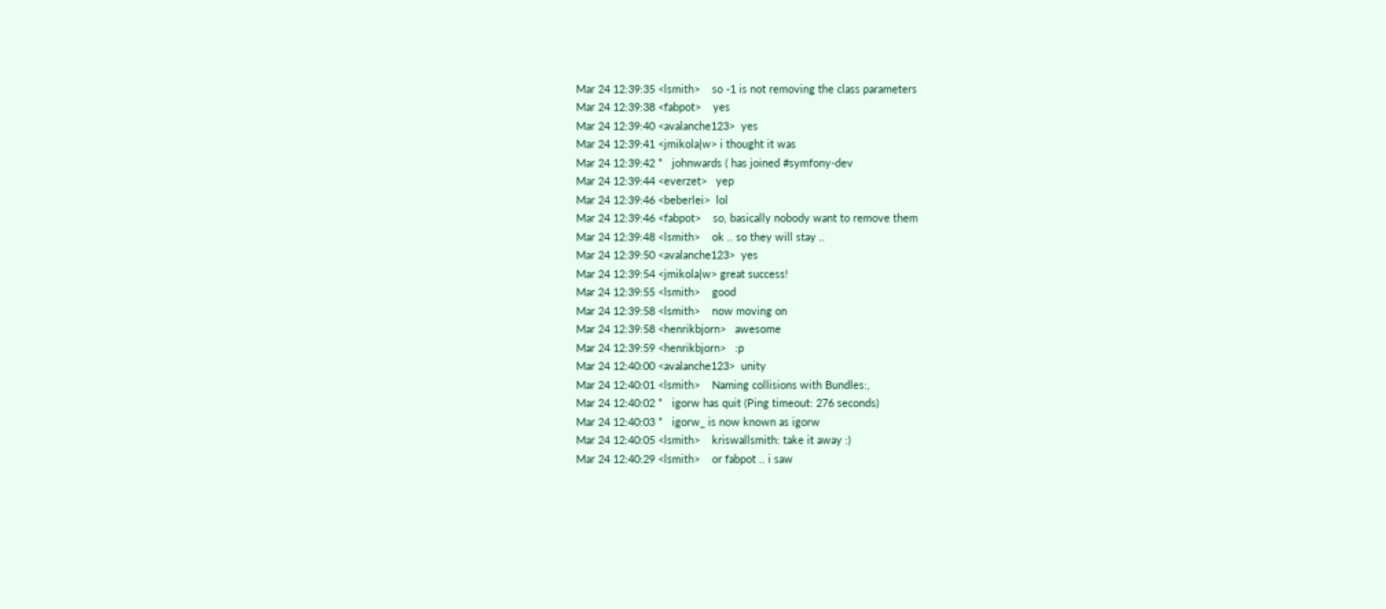Mar 24 12:39:35 <lsmith>    so -1 is not removing the class parameters
Mar 24 12:39:38 <fabpot>    yes
Mar 24 12:39:40 <avalanche123>  yes
Mar 24 12:39:41 <jmikola|w> i thought it was
Mar 24 12:39:42 *   johnwards ( has joined #symfony-dev
Mar 24 12:39:44 <everzet>   yep
Mar 24 12:39:46 <beberlei>  lol
Mar 24 12:39:46 <fabpot>    so, basically nobody want to remove them
Mar 24 12:39:48 <lsmith>    ok .. so they will stay ..
Mar 24 12:39:50 <avalanche123>  yes
Mar 24 12:39:54 <jmikola|w> great success!
Mar 24 12:39:55 <lsmith>    good
Mar 24 12:39:58 <lsmith>    now moving on
Mar 24 12:39:58 <henrikbjorn>   awesome
Mar 24 12:39:59 <henrikbjorn>   :p
Mar 24 12:40:00 <avalanche123>  unity
Mar 24 12:40:01 <lsmith>    Naming collisions with Bundles:,
Mar 24 12:40:02 *   igorw has quit (Ping timeout: 276 seconds)
Mar 24 12:40:03 *   igorw_ is now known as igorw
Mar 24 12:40:05 <lsmith>    kriswallsmith: take it away :)
Mar 24 12:40:29 <lsmith>    or fabpot .. i saw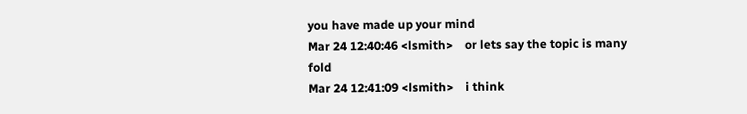you have made up your mind
Mar 24 12:40:46 <lsmith>    or lets say the topic is many fold
Mar 24 12:41:09 <lsmith>    i think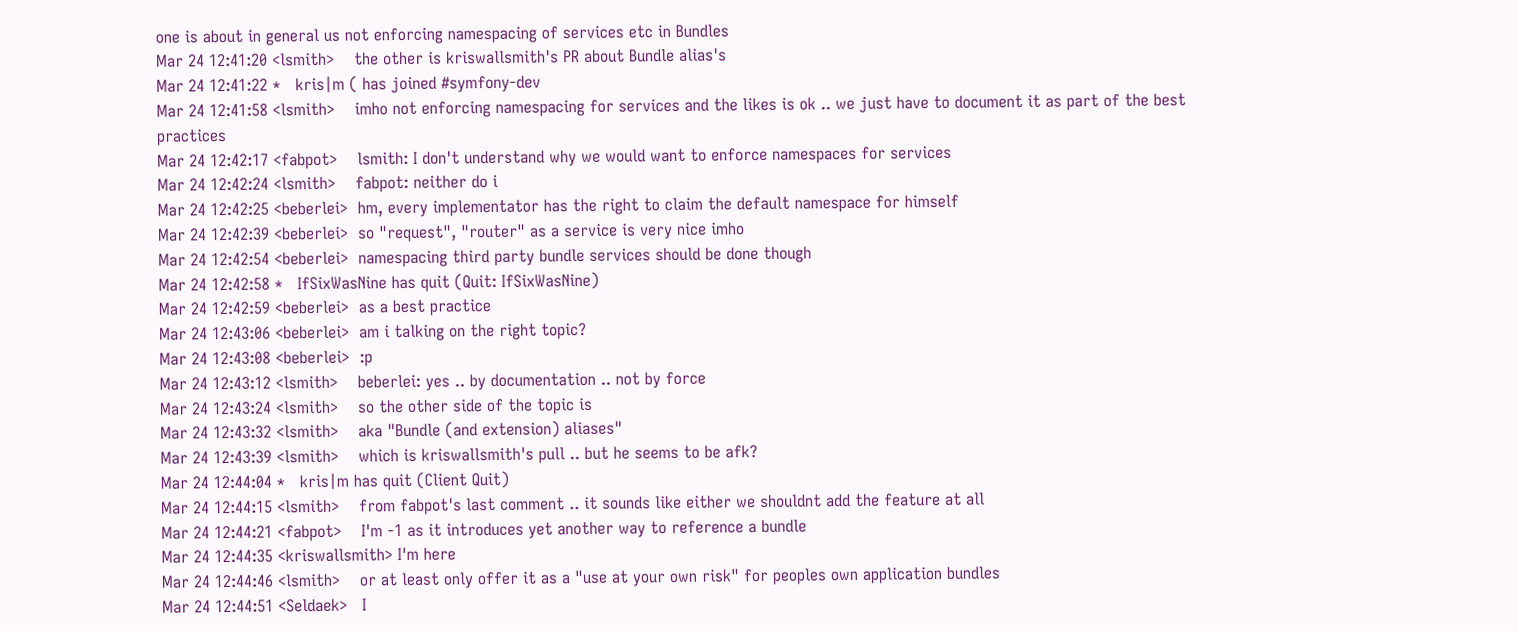one is about in general us not enforcing namespacing of services etc in Bundles
Mar 24 12:41:20 <lsmith>    the other is kriswallsmith's PR about Bundle alias's
Mar 24 12:41:22 *   kris|m ( has joined #symfony-dev
Mar 24 12:41:58 <lsmith>    imho not enforcing namespacing for services and the likes is ok .. we just have to document it as part of the best practices
Mar 24 12:42:17 <fabpot>    lsmith: I don't understand why we would want to enforce namespaces for services
Mar 24 12:42:24 <lsmith>    fabpot: neither do i
Mar 24 12:42:25 <beberlei>  hm, every implementator has the right to claim the default namespace for himself
Mar 24 12:42:39 <beberlei>  so "request", "router" as a service is very nice imho
Mar 24 12:42:54 <beberlei>  namespacing third party bundle services should be done though
Mar 24 12:42:58 *   IfSixWasNine has quit (Quit: IfSixWasNine)
Mar 24 12:42:59 <beberlei>  as a best practice
Mar 24 12:43:06 <beberlei>  am i talking on the right topic?
Mar 24 12:43:08 <beberlei>  :p
Mar 24 12:43:12 <lsmith>    beberlei: yes .. by documentation .. not by force
Mar 24 12:43:24 <lsmith>    so the other side of the topic is
Mar 24 12:43:32 <lsmith>    aka "Bundle (and extension) aliases"
Mar 24 12:43:39 <lsmith>    which is kriswallsmith's pull .. but he seems to be afk?
Mar 24 12:44:04 *   kris|m has quit (Client Quit)
Mar 24 12:44:15 <lsmith>    from fabpot's last comment .. it sounds like either we shouldnt add the feature at all
Mar 24 12:44:21 <fabpot>    I'm -1 as it introduces yet another way to reference a bundle
Mar 24 12:44:35 <kriswallsmith> I'm here
Mar 24 12:44:46 <lsmith>    or at least only offer it as a "use at your own risk" for peoples own application bundles
Mar 24 12:44:51 <Seldaek>   I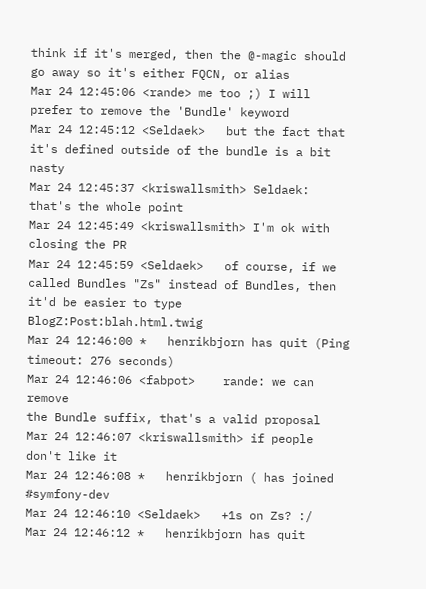think if it's merged, then the @-magic should go away so it's either FQCN, or alias
Mar 24 12:45:06 <rande> me too ;) I will prefer to remove the 'Bundle' keyword
Mar 24 12:45:12 <Seldaek>   but the fact that it's defined outside of the bundle is a bit nasty
Mar 24 12:45:37 <kriswallsmith> Seldaek: that's the whole point
Mar 24 12:45:49 <kriswallsmith> I'm ok with closing the PR
Mar 24 12:45:59 <Seldaek>   of course, if we called Bundles "Zs" instead of Bundles, then it'd be easier to type BlogZ:Post:blah.html.twig
Mar 24 12:46:00 *   henrikbjorn has quit (Ping timeout: 276 seconds)
Mar 24 12:46:06 <fabpot>    rande: we can remove
the Bundle suffix, that's a valid proposal
Mar 24 12:46:07 <kriswallsmith> if people don't like it
Mar 24 12:46:08 *   henrikbjorn ( has joined #symfony-dev
Mar 24 12:46:10 <Seldaek>   +1s on Zs? :/
Mar 24 12:46:12 *   henrikbjorn has quit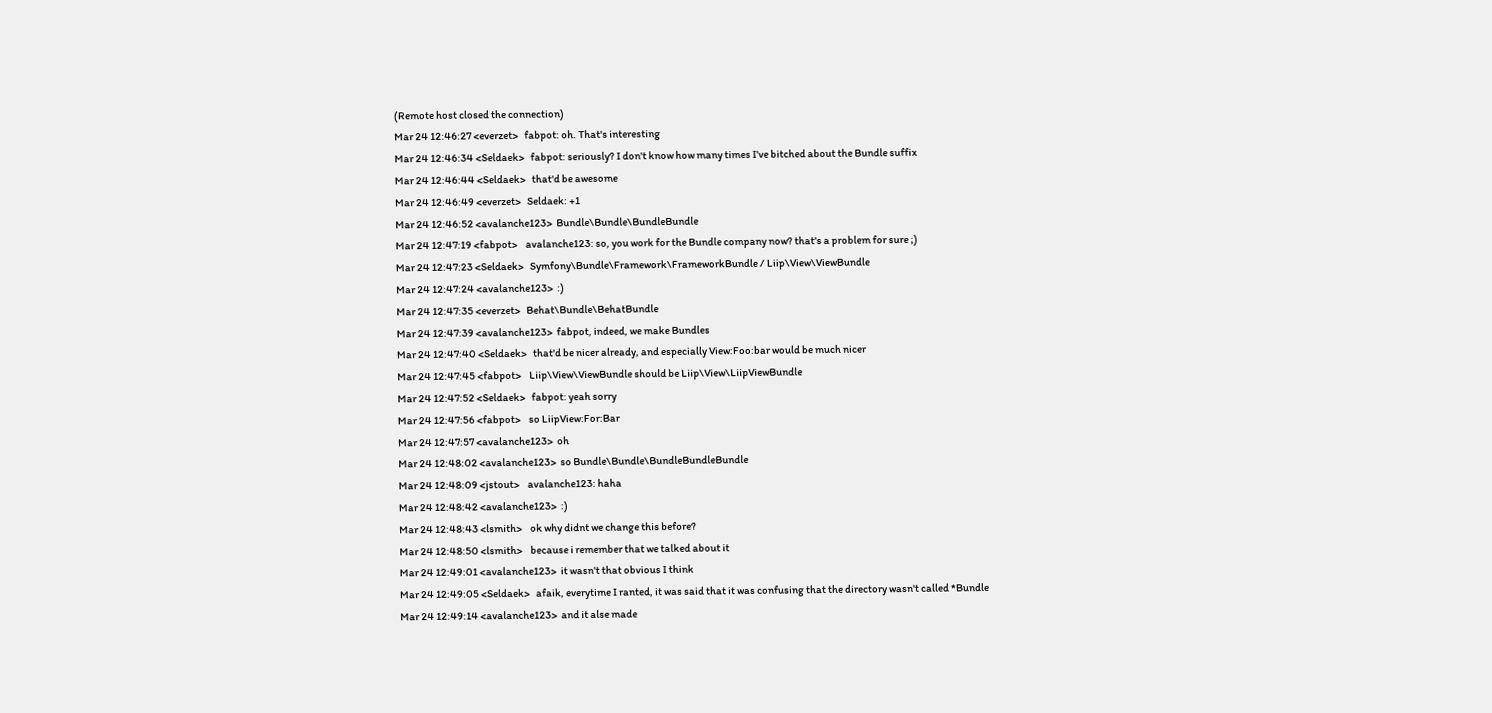(Remote host closed the connection)
Mar 24 12:46:27 <everzet>   fabpot: oh. That's interesting
Mar 24 12:46:34 <Seldaek>   fabpot: seriously? I don't know how many times I've bitched about the Bundle suffix
Mar 24 12:46:44 <Seldaek>   that'd be awesome
Mar 24 12:46:49 <everzet>   Seldaek: +1
Mar 24 12:46:52 <avalanche123>  Bundle\Bundle\BundleBundle
Mar 24 12:47:19 <fabpot>    avalanche123: so, you work for the Bundle company now? that's a problem for sure ;)
Mar 24 12:47:23 <Seldaek>   Symfony\Bundle\Framework\FrameworkBundle / Liip\View\ViewBundle
Mar 24 12:47:24 <avalanche123>  :)
Mar 24 12:47:35 <everzet>   Behat\Bundle\BehatBundle
Mar 24 12:47:39 <avalanche123>  fabpot, indeed, we make Bundles
Mar 24 12:47:40 <Seldaek>   that'd be nicer already, and especially View:Foo:bar would be much nicer
Mar 24 12:47:45 <fabpot>    Liip\View\ViewBundle should be Liip\View\LiipViewBundle
Mar 24 12:47:52 <Seldaek>   fabpot: yeah sorry
Mar 24 12:47:56 <fabpot>    so LiipView:For:Bar
Mar 24 12:47:57 <avalanche123>  oh
Mar 24 12:48:02 <avalanche123>  so Bundle\Bundle\BundleBundleBundle
Mar 24 12:48:09 <jstout>    avalanche123: haha
Mar 24 12:48:42 <avalanche123>  :)
Mar 24 12:48:43 <lsmith>    ok why didnt we change this before?
Mar 24 12:48:50 <lsmith>    because i remember that we talked about it
Mar 24 12:49:01 <avalanche123>  it wasn't that obvious I think
Mar 24 12:49:05 <Seldaek>   afaik, everytime I ranted, it was said that it was confusing that the directory wasn't called *Bundle
Mar 24 12:49:14 <avalanche123>  and it alse made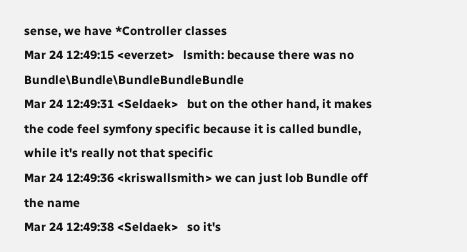sense, we have *Controller classes
Mar 24 12:49:15 <everzet>   lsmith: because there was no Bundle\Bundle\BundleBundleBundle
Mar 24 12:49:31 <Seldaek>   but on the other hand, it makes the code feel symfony specific because it is called bundle, while it's really not that specific
Mar 24 12:49:36 <kriswallsmith> we can just lob Bundle off the name
Mar 24 12:49:38 <Seldaek>   so it's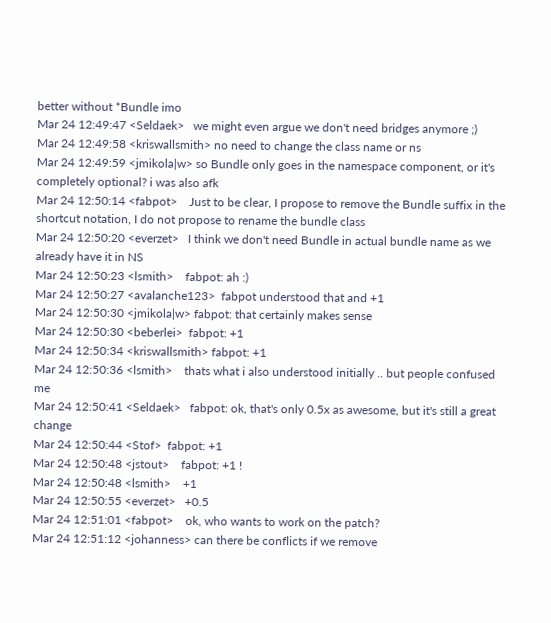better without *Bundle imo
Mar 24 12:49:47 <Seldaek>   we might even argue we don't need bridges anymore ;)
Mar 24 12:49:58 <kriswallsmith> no need to change the class name or ns
Mar 24 12:49:59 <jmikola|w> so Bundle only goes in the namespace component, or it's completely optional? i was also afk
Mar 24 12:50:14 <fabpot>    Just to be clear, I propose to remove the Bundle suffix in the shortcut notation, I do not propose to rename the bundle class
Mar 24 12:50:20 <everzet>   I think we don't need Bundle in actual bundle name as we already have it in NS
Mar 24 12:50:23 <lsmith>    fabpot: ah :)
Mar 24 12:50:27 <avalanche123>  fabpot understood that and +1
Mar 24 12:50:30 <jmikola|w> fabpot: that certainly makes sense
Mar 24 12:50:30 <beberlei>  fabpot: +1
Mar 24 12:50:34 <kriswallsmith> fabpot: +1
Mar 24 12:50:36 <lsmith>    thats what i also understood initially .. but people confused me
Mar 24 12:50:41 <Seldaek>   fabpot: ok, that's only 0.5x as awesome, but it's still a great change
Mar 24 12:50:44 <Stof>  fabpot: +1
Mar 24 12:50:48 <jstout>    fabpot: +1 !
Mar 24 12:50:48 <lsmith>    +1
Mar 24 12:50:55 <everzet>   +0.5
Mar 24 12:51:01 <fabpot>    ok, who wants to work on the patch?
Mar 24 12:51:12 <johanness> can there be conflicts if we remove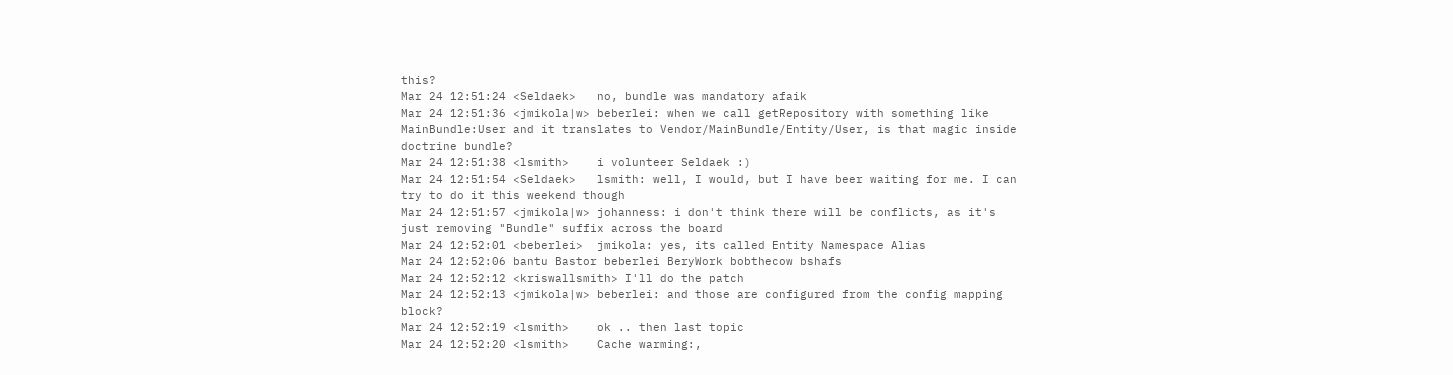this?
Mar 24 12:51:24 <Seldaek>   no, bundle was mandatory afaik
Mar 24 12:51:36 <jmikola|w> beberlei: when we call getRepository with something like MainBundle:User and it translates to Vendor/MainBundle/Entity/User, is that magic inside doctrine bundle?
Mar 24 12:51:38 <lsmith>    i volunteer Seldaek :)
Mar 24 12:51:54 <Seldaek>   lsmith: well, I would, but I have beer waiting for me. I can try to do it this weekend though
Mar 24 12:51:57 <jmikola|w> johanness: i don't think there will be conflicts, as it's just removing "Bundle" suffix across the board
Mar 24 12:52:01 <beberlei>  jmikola: yes, its called Entity Namespace Alias
Mar 24 12:52:06 bantu Bastor beberlei BeryWork bobthecow bshafs
Mar 24 12:52:12 <kriswallsmith> I'll do the patch
Mar 24 12:52:13 <jmikola|w> beberlei: and those are configured from the config mapping block?
Mar 24 12:52:19 <lsmith>    ok .. then last topic
Mar 24 12:52:20 <lsmith>    Cache warming:,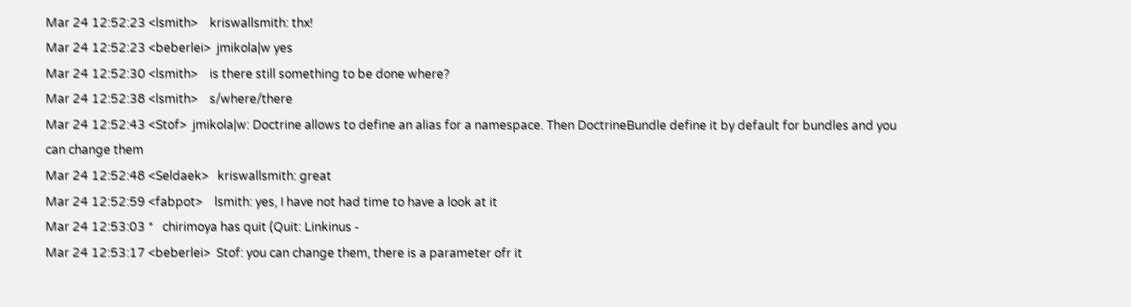Mar 24 12:52:23 <lsmith>    kriswallsmith: thx!
Mar 24 12:52:23 <beberlei>  jmikola|w yes
Mar 24 12:52:30 <lsmith>    is there still something to be done where?
Mar 24 12:52:38 <lsmith>    s/where/there
Mar 24 12:52:43 <Stof>  jmikola|w: Doctrine allows to define an alias for a namespace. Then DoctrineBundle define it by default for bundles and you can change them
Mar 24 12:52:48 <Seldaek>   kriswallsmith: great
Mar 24 12:52:59 <fabpot>    lsmith: yes, I have not had time to have a look at it
Mar 24 12:53:03 *   chirimoya has quit (Quit: Linkinus -
Mar 24 12:53:17 <beberlei>  Stof: you can change them, there is a parameter ofr it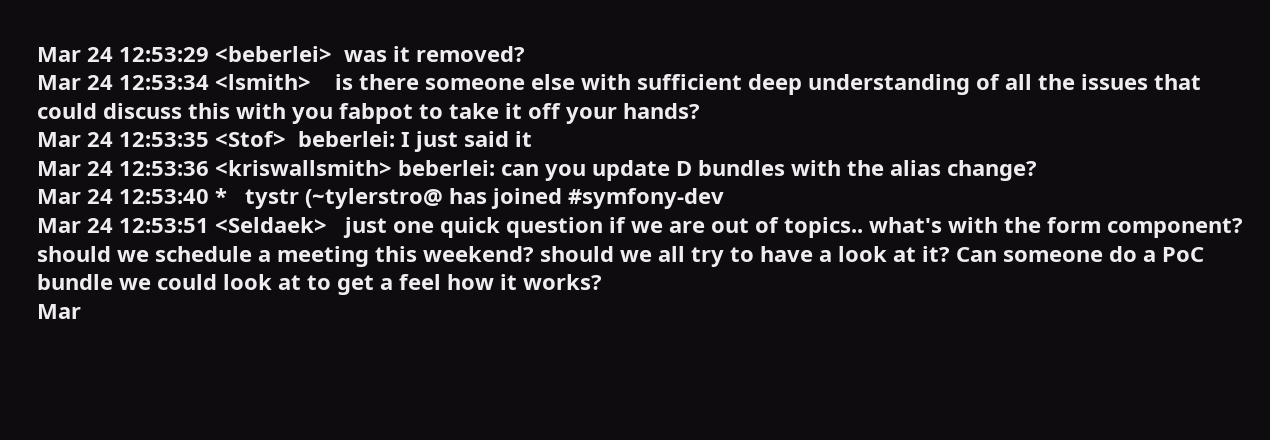Mar 24 12:53:29 <beberlei>  was it removed?
Mar 24 12:53:34 <lsmith>    is there someone else with sufficient deep understanding of all the issues that could discuss this with you fabpot to take it off your hands?
Mar 24 12:53:35 <Stof>  beberlei: I just said it
Mar 24 12:53:36 <kriswallsmith> beberlei: can you update D bundles with the alias change?
Mar 24 12:53:40 *   tystr (~tylerstro@ has joined #symfony-dev
Mar 24 12:53:51 <Seldaek>   just one quick question if we are out of topics.. what's with the form component? should we schedule a meeting this weekend? should we all try to have a look at it? Can someone do a PoC bundle we could look at to get a feel how it works?
Mar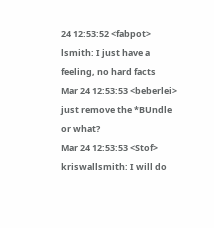24 12:53:52 <fabpot>    lsmith: I just have a feeling, no hard facts
Mar 24 12:53:53 <beberlei>  just remove the *BUndle or what?
Mar 24 12:53:53 <Stof>  kriswallsmith: I will do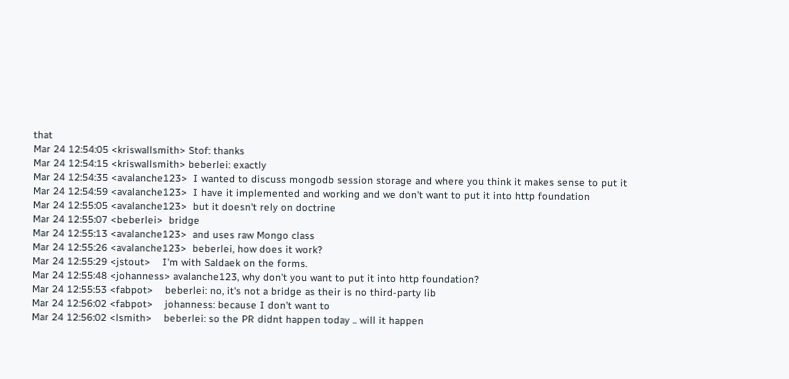that
Mar 24 12:54:05 <kriswallsmith> Stof: thanks
Mar 24 12:54:15 <kriswallsmith> beberlei: exactly
Mar 24 12:54:35 <avalanche123>  I wanted to discuss mongodb session storage and where you think it makes sense to put it
Mar 24 12:54:59 <avalanche123>  I have it implemented and working and we don't want to put it into http foundation
Mar 24 12:55:05 <avalanche123>  but it doesn't rely on doctrine
Mar 24 12:55:07 <beberlei>  bridge
Mar 24 12:55:13 <avalanche123>  and uses raw Mongo class
Mar 24 12:55:26 <avalanche123>  beberlei, how does it work?
Mar 24 12:55:29 <jstout>    I'm with Saldaek on the forms.
Mar 24 12:55:48 <johanness> avalanche123, why don't you want to put it into http foundation?
Mar 24 12:55:53 <fabpot>    beberlei: no, it's not a bridge as their is no third-party lib
Mar 24 12:56:02 <fabpot>    johanness: because I don't want to
Mar 24 12:56:02 <lsmith>    beberlei: so the PR didnt happen today .. will it happen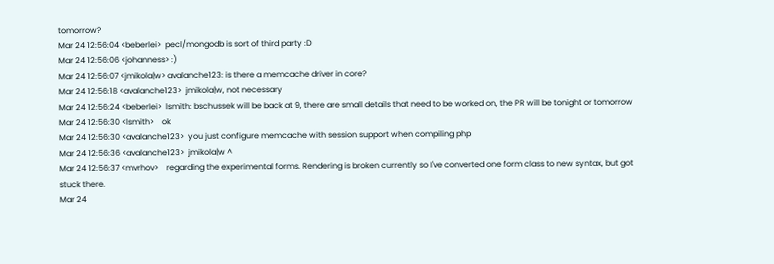tomorrow?
Mar 24 12:56:04 <beberlei>  pecl/mongodb is sort of third party :D
Mar 24 12:56:06 <johanness> :)
Mar 24 12:56:07 <jmikola|w> avalanche123: is there a memcache driver in core?
Mar 24 12:56:18 <avalanche123>  jmikola|w, not necessary
Mar 24 12:56:24 <beberlei>  lsmith: bschussek will be back at 9, there are small details that need to be worked on, the PR will be tonight or tomorrow
Mar 24 12:56:30 <lsmith>    ok
Mar 24 12:56:30 <avalanche123>  you just configure memcache with session support when compiling php
Mar 24 12:56:36 <avalanche123>  jmikola|w ^
Mar 24 12:56:37 <mvrhov>    regarding the experimental forms. Rendering is broken currently so I've converted one form class to new syntax, but got stuck there.
Mar 24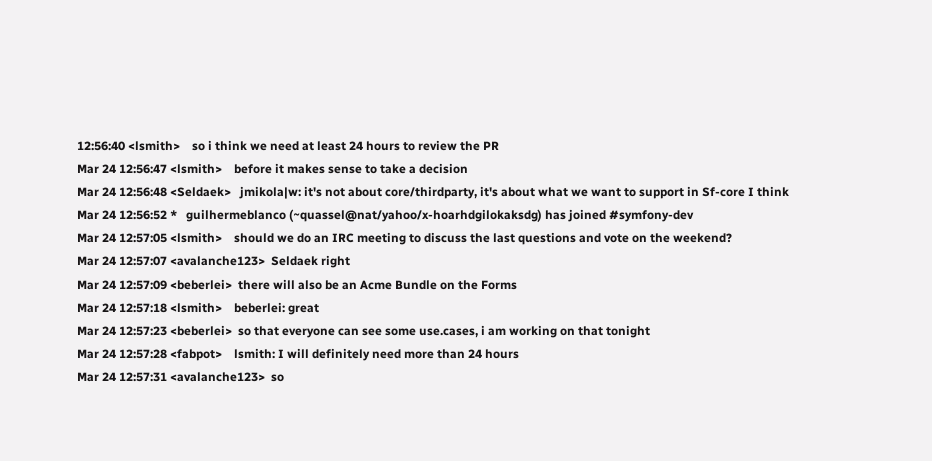12:56:40 <lsmith>    so i think we need at least 24 hours to review the PR
Mar 24 12:56:47 <lsmith>    before it makes sense to take a decision
Mar 24 12:56:48 <Seldaek>   jmikola|w: it's not about core/thirdparty, it's about what we want to support in Sf-core I think
Mar 24 12:56:52 *   guilhermeblanco (~quassel@nat/yahoo/x-hoarhdgilokaksdg) has joined #symfony-dev
Mar 24 12:57:05 <lsmith>    should we do an IRC meeting to discuss the last questions and vote on the weekend?
Mar 24 12:57:07 <avalanche123>  Seldaek right
Mar 24 12:57:09 <beberlei>  there will also be an Acme Bundle on the Forms
Mar 24 12:57:18 <lsmith>    beberlei: great
Mar 24 12:57:23 <beberlei>  so that everyone can see some use.cases, i am working on that tonight
Mar 24 12:57:28 <fabpot>    lsmith: I will definitely need more than 24 hours
Mar 24 12:57:31 <avalanche123>  so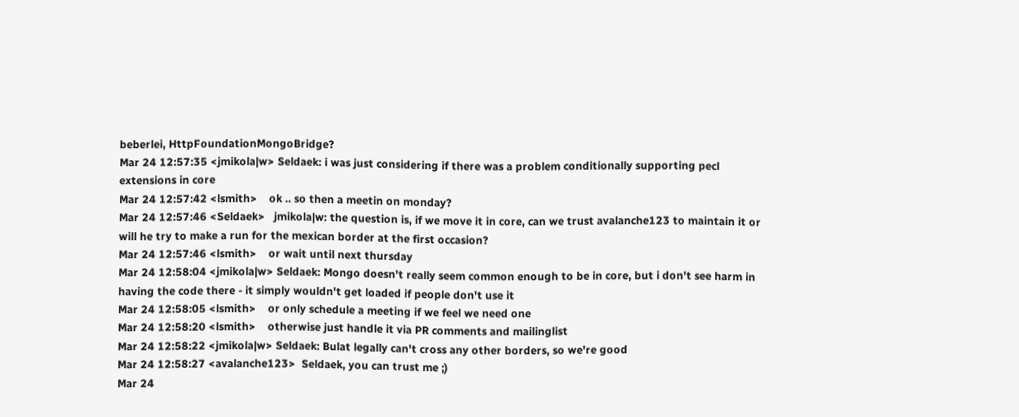beberlei, HttpFoundationMongoBridge?
Mar 24 12:57:35 <jmikola|w> Seldaek: i was just considering if there was a problem conditionally supporting pecl extensions in core
Mar 24 12:57:42 <lsmith>    ok .. so then a meetin on monday?
Mar 24 12:57:46 <Seldaek>   jmikola|w: the question is, if we move it in core, can we trust avalanche123 to maintain it or will he try to make a run for the mexican border at the first occasion?
Mar 24 12:57:46 <lsmith>    or wait until next thursday
Mar 24 12:58:04 <jmikola|w> Seldaek: Mongo doesn't really seem common enough to be in core, but i don't see harm in having the code there - it simply wouldn't get loaded if people don't use it
Mar 24 12:58:05 <lsmith>    or only schedule a meeting if we feel we need one
Mar 24 12:58:20 <lsmith>    otherwise just handle it via PR comments and mailinglist
Mar 24 12:58:22 <jmikola|w> Seldaek: Bulat legally can't cross any other borders, so we're good
Mar 24 12:58:27 <avalanche123>  Seldaek, you can trust me ;)
Mar 24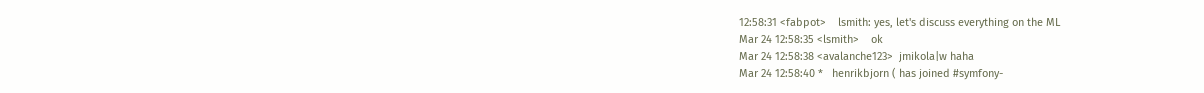12:58:31 <fabpot>    lsmith: yes, let's discuss everything on the ML
Mar 24 12:58:35 <lsmith>    ok
Mar 24 12:58:38 <avalanche123>  jmikola|w haha
Mar 24 12:58:40 *   henrikbjorn ( has joined #symfony-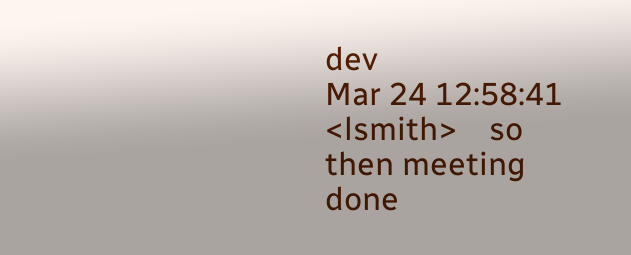dev
Mar 24 12:58:41 <lsmith>    so then meeting done